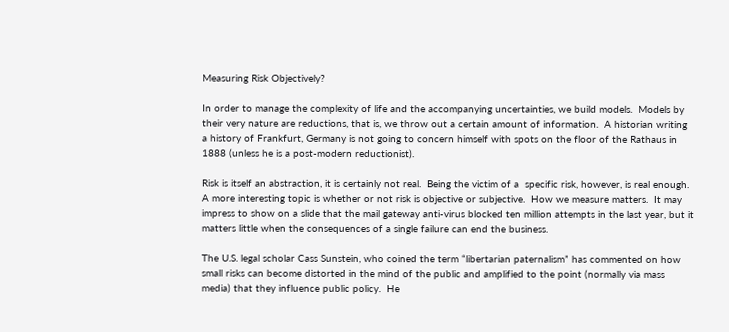Measuring Risk Objectively?

In order to manage the complexity of life and the accompanying uncertainties, we build models.  Models by their very nature are reductions, that is, we throw out a certain amount of information.  A historian writing a history of Frankfurt, Germany is not going to concern himself with spots on the floor of the Rathaus in 1888 (unless he is a post-modern reductionist).

Risk is itself an abstraction, it is certainly not real.  Being the victim of a  specific risk, however, is real enough.  A more interesting topic is whether or not risk is objective or subjective.  How we measure matters.  It may impress to show on a slide that the mail gateway anti-virus blocked ten million attempts in the last year, but it matters little when the consequences of a single failure can end the business.

The U.S. legal scholar Cass Sunstein, who coined the term “libertarian paternalism” has commented on how small risks can become distorted in the mind of the public and amplified to the point (normally via mass media) that they influence public policy.  He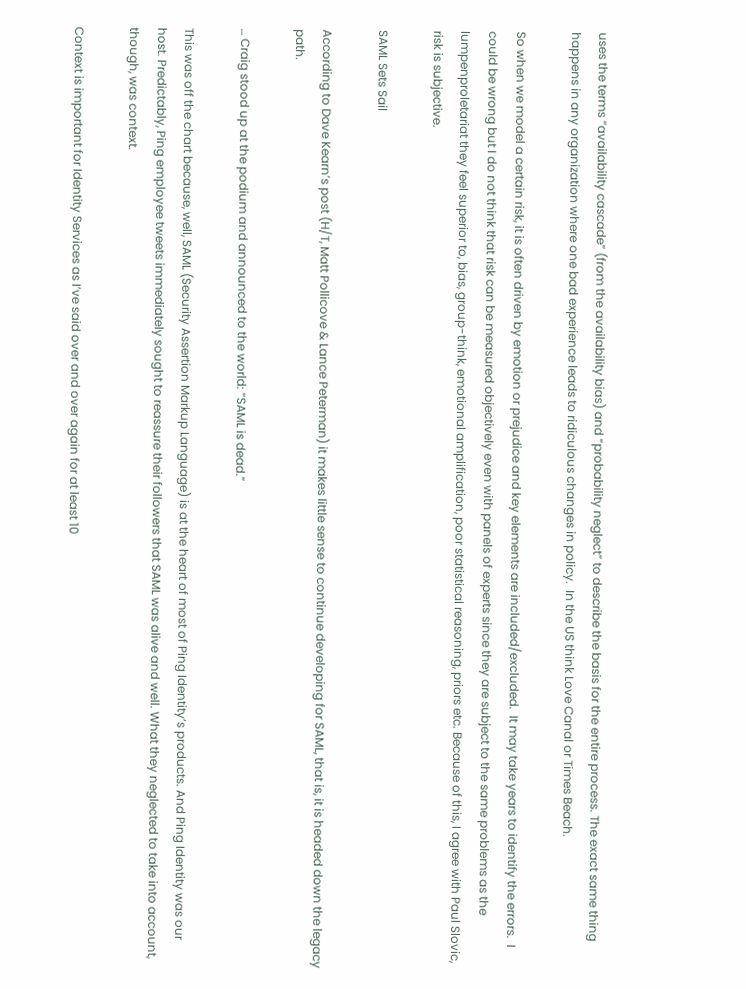uses the terms “availability cascade” (from the availability bias) and “probability neglect” to describe the basis for the entire process. The exact same thing happens in any organization where one bad experience leads to ridiculous changes in policy.  In the US think Love Canal or Times Beach.

So when we model a certain risk, it is often driven by emotion or prejudice and key elements are included/excluded.  It may take years to identify the errors.  I could be wrong but I do not think that risk can be measured objectively even with panels of experts since they are subject to the same problems as the lumpenproletariat they feel superior to, bias, group-think, emotional amplification, poor statistical reasoning, priors etc. Because of this, I agree with Paul Slovic, risk is subjective.

SAML Sets Sail

According to Dave Kearn’s post (H/T, Matt Pollicove & Lance Peterman) it makes little sense to continue developing for SAML, that is, it is headed down the legacy path.

… Craig stood up at the podium and announced to the world: “SAML is dead.”

This was off the chart because, well, SAML (Security Assertion Markup Language) is at the heart of most of Ping Identity’s products. And Ping Identity was our host. Predictably, Ping employee tweets immediately sought to reassure their followers that SAML was alive and well. What they neglected to take into account, though, was context.

Context is important for Identity Services as I’ve said over and over again for at least 10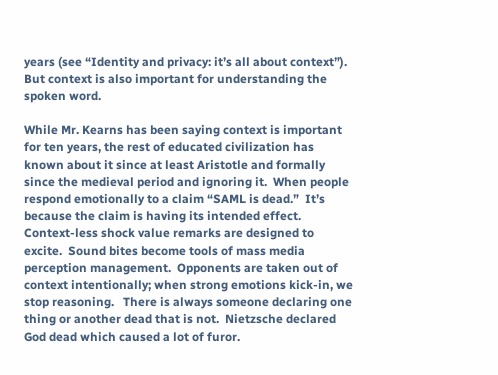years (see “Identity and privacy: it’s all about context”). But context is also important for understanding the spoken word.

While Mr. Kearns has been saying context is important for ten years, the rest of educated civilization has known about it since at least Aristotle and formally since the medieval period and ignoring it.  When people respond emotionally to a claim “SAML is dead.”  It’s because the claim is having its intended effect.  Context-less shock value remarks are designed to excite.  Sound bites become tools of mass media perception management.  Opponents are taken out of context intentionally; when strong emotions kick-in, we stop reasoning.   There is always someone declaring one thing or another dead that is not.  Nietzsche declared God dead which caused a lot of furor.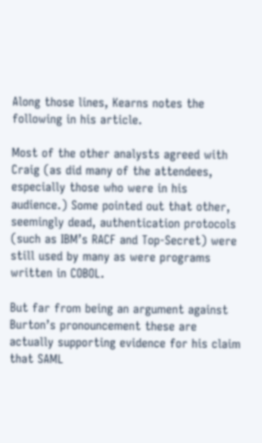Along those lines, Kearns notes the following in his article.

Most of the other analysts agreed with Craig (as did many of the attendees, especially those who were in his audience.) Some pointed out that other, seemingly dead, authentication protocols (such as IBM’s RACF and Top-Secret) were still used by many as were programs written in COBOL.

But far from being an argument against Burton’s pronouncement these are actually supporting evidence for his claim that SAML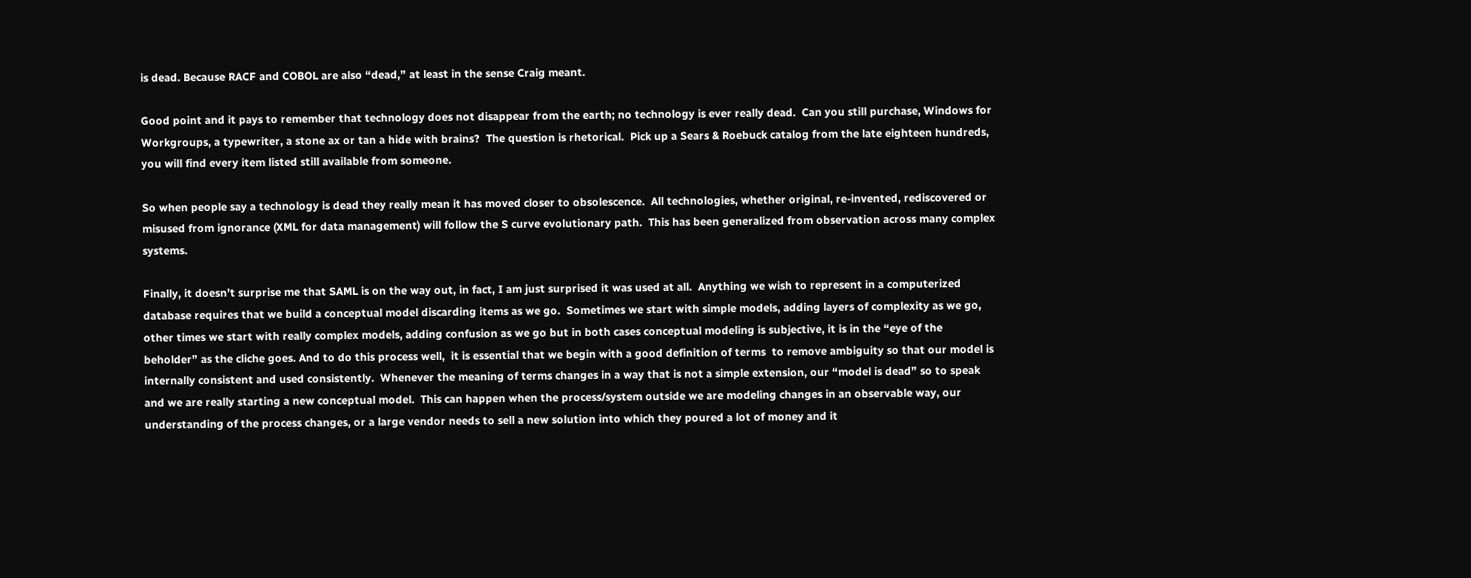is dead. Because RACF and COBOL are also “dead,” at least in the sense Craig meant.

Good point and it pays to remember that technology does not disappear from the earth; no technology is ever really dead.  Can you still purchase, Windows for Workgroups, a typewriter, a stone ax or tan a hide with brains?  The question is rhetorical.  Pick up a Sears & Roebuck catalog from the late eighteen hundreds, you will find every item listed still available from someone.

So when people say a technology is dead they really mean it has moved closer to obsolescence.  All technologies, whether original, re-invented, rediscovered or misused from ignorance (XML for data management) will follow the S curve evolutionary path.  This has been generalized from observation across many complex systems.

Finally, it doesn’t surprise me that SAML is on the way out, in fact, I am just surprised it was used at all.  Anything we wish to represent in a computerized database requires that we build a conceptual model discarding items as we go.  Sometimes we start with simple models, adding layers of complexity as we go, other times we start with really complex models, adding confusion as we go but in both cases conceptual modeling is subjective, it is in the “eye of the beholder” as the cliche goes. And to do this process well,  it is essential that we begin with a good definition of terms  to remove ambiguity so that our model is internally consistent and used consistently.  Whenever the meaning of terms changes in a way that is not a simple extension, our “model is dead” so to speak and we are really starting a new conceptual model.  This can happen when the process/system outside we are modeling changes in an observable way, our understanding of the process changes, or a large vendor needs to sell a new solution into which they poured a lot of money and it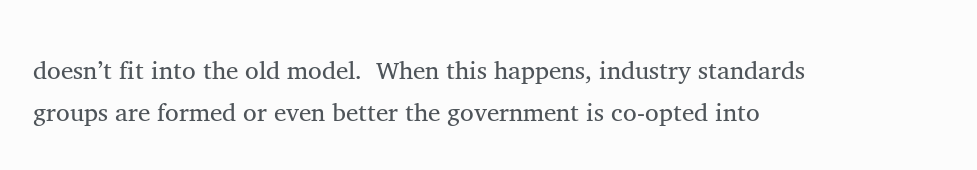doesn’t fit into the old model.  When this happens, industry standards groups are formed or even better the government is co-opted into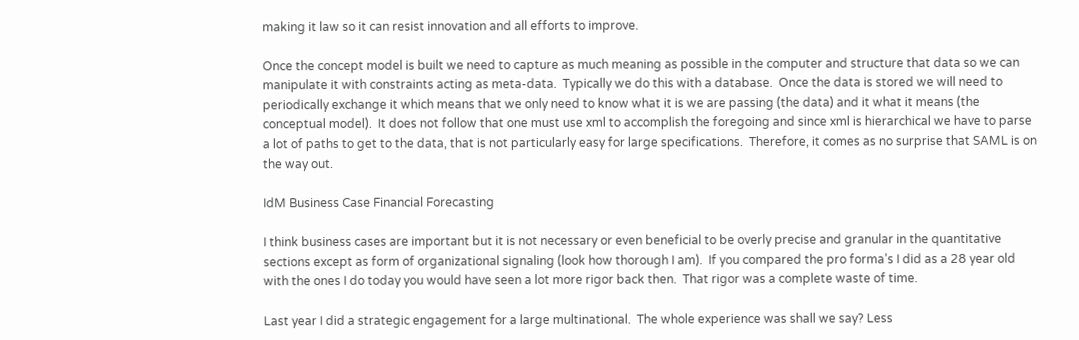making it law so it can resist innovation and all efforts to improve.

Once the concept model is built we need to capture as much meaning as possible in the computer and structure that data so we can manipulate it with constraints acting as meta-data.  Typically we do this with a database.  Once the data is stored we will need to periodically exchange it which means that we only need to know what it is we are passing (the data) and it what it means (the conceptual model).  It does not follow that one must use xml to accomplish the foregoing and since xml is hierarchical we have to parse a lot of paths to get to the data, that is not particularly easy for large specifications.  Therefore, it comes as no surprise that SAML is on the way out.

IdM Business Case Financial Forecasting

I think business cases are important but it is not necessary or even beneficial to be overly precise and granular in the quantitative sections except as form of organizational signaling (look how thorough I am).  If you compared the pro forma’s I did as a 28 year old with the ones I do today you would have seen a lot more rigor back then.  That rigor was a complete waste of time.

Last year I did a strategic engagement for a large multinational.  The whole experience was shall we say? Less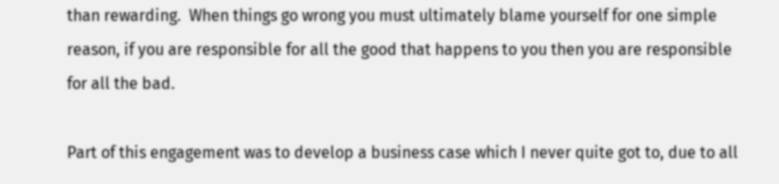than rewarding.  When things go wrong you must ultimately blame yourself for one simple reason, if you are responsible for all the good that happens to you then you are responsible for all the bad.

Part of this engagement was to develop a business case which I never quite got to, due to all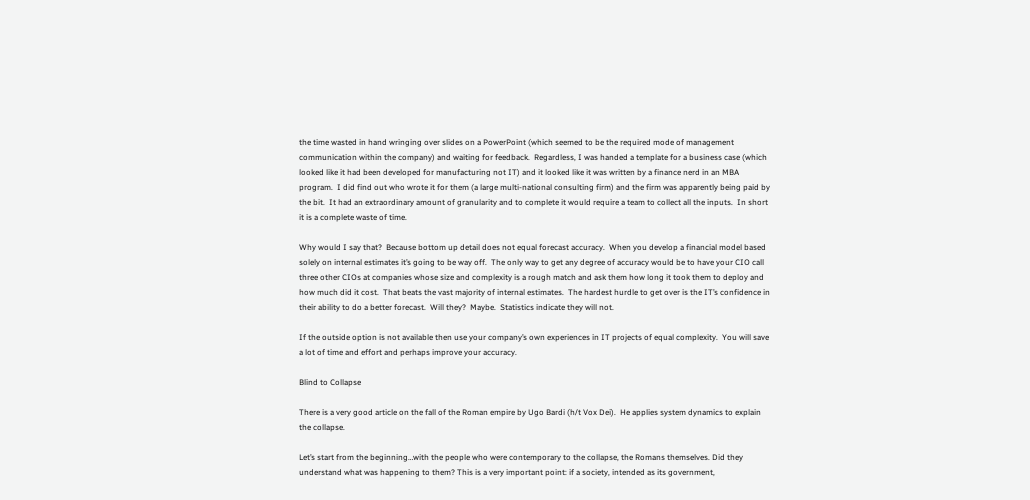the time wasted in hand wringing over slides on a PowerPoint (which seemed to be the required mode of management communication within the company) and waiting for feedback.  Regardless, I was handed a template for a business case (which looked like it had been developed for manufacturing not IT) and it looked like it was written by a finance nerd in an MBA program.  I did find out who wrote it for them (a large multi-national consulting firm) and the firm was apparently being paid by the bit.  It had an extraordinary amount of granularity and to complete it would require a team to collect all the inputs.  In short it is a complete waste of time.

Why would I say that?  Because bottom up detail does not equal forecast accuracy.  When you develop a financial model based solely on internal estimates it’s going to be way off.  The only way to get any degree of accuracy would be to have your CIO call three other CIOs at companies whose size and complexity is a rough match and ask them how long it took them to deploy and how much did it cost.  That beats the vast majority of internal estimates.  The hardest hurdle to get over is the IT’s confidence in their ability to do a better forecast.  Will they?  Maybe.  Statistics indicate they will not.

If the outside option is not available then use your company’s own experiences in IT projects of equal complexity.  You will save a lot of time and effort and perhaps improve your accuracy.

Blind to Collapse

There is a very good article on the fall of the Roman empire by Ugo Bardi (h/t Vox Dei).  He applies system dynamics to explain the collapse.

Let’s start from the beginning…with the people who were contemporary to the collapse, the Romans themselves. Did they understand what was happening to them? This is a very important point: if a society, intended as its government,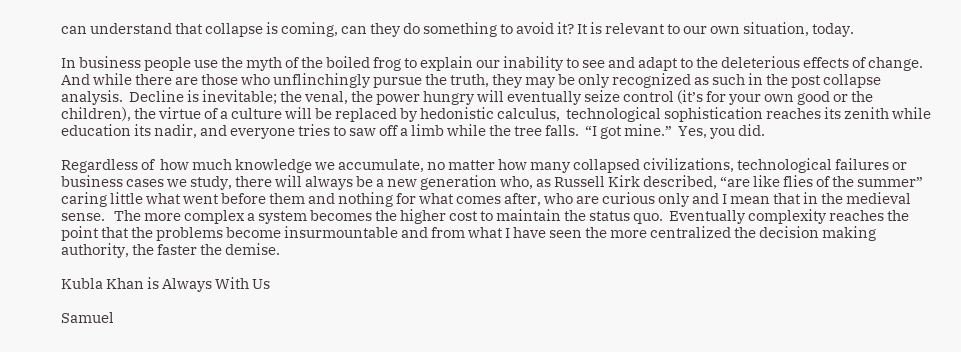can understand that collapse is coming, can they do something to avoid it? It is relevant to our own situation, today.

In business people use the myth of the boiled frog to explain our inability to see and adapt to the deleterious effects of change.  And while there are those who unflinchingly pursue the truth, they may be only recognized as such in the post collapse analysis.  Decline is inevitable; the venal, the power hungry will eventually seize control (it’s for your own good or the children), the virtue of a culture will be replaced by hedonistic calculus,  technological sophistication reaches its zenith while education its nadir, and everyone tries to saw off a limb while the tree falls.  “I got mine.”  Yes, you did.

Regardless of  how much knowledge we accumulate, no matter how many collapsed civilizations, technological failures or business cases we study, there will always be a new generation who, as Russell Kirk described, “are like flies of the summer” caring little what went before them and nothing for what comes after, who are curious only and I mean that in the medieval sense.   The more complex a system becomes the higher cost to maintain the status quo.  Eventually complexity reaches the point that the problems become insurmountable and from what I have seen the more centralized the decision making authority, the faster the demise.

Kubla Khan is Always With Us

Samuel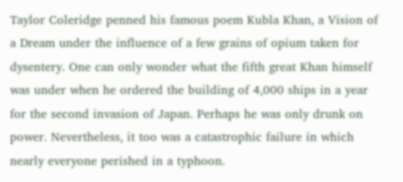Taylor Coleridge penned his famous poem Kubla Khan, a Vision of a Dream under the influence of a few grains of opium taken for dysentery. One can only wonder what the fifth great Khan himself was under when he ordered the building of 4,000 ships in a year for the second invasion of Japan. Perhaps he was only drunk on power. Nevertheless, it too was a catastrophic failure in which nearly everyone perished in a typhoon.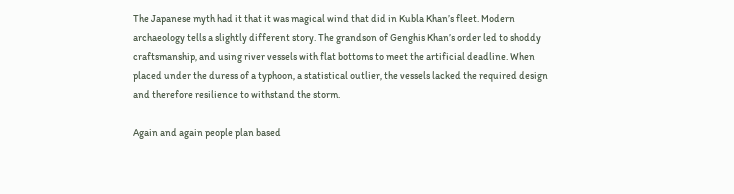The Japanese myth had it that it was magical wind that did in Kubla Khan’s fleet. Modern archaeology tells a slightly different story. The grandson of Genghis Khan’s order led to shoddy craftsmanship, and using river vessels with flat bottoms to meet the artificial deadline. When placed under the duress of a typhoon, a statistical outlier, the vessels lacked the required design and therefore resilience to withstand the storm.

Again and again people plan based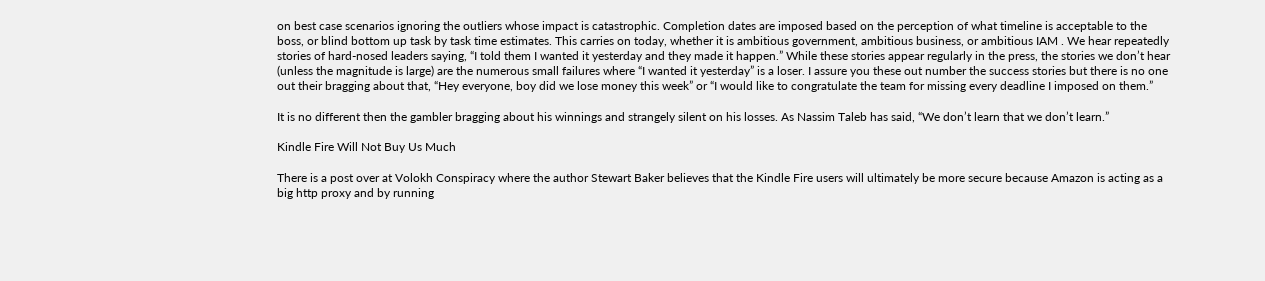on best case scenarios ignoring the outliers whose impact is catastrophic. Completion dates are imposed based on the perception of what timeline is acceptable to the boss, or blind bottom up task by task time estimates. This carries on today, whether it is ambitious government, ambitious business, or ambitious IAM . We hear repeatedly stories of hard-nosed leaders saying, “I told them I wanted it yesterday and they made it happen.” While these stories appear regularly in the press, the stories we don’t hear (unless the magnitude is large) are the numerous small failures where “I wanted it yesterday” is a loser. I assure you these out number the success stories but there is no one out their bragging about that, “Hey everyone, boy did we lose money this week” or “I would like to congratulate the team for missing every deadline I imposed on them.”

It is no different then the gambler bragging about his winnings and strangely silent on his losses. As Nassim Taleb has said, “We don’t learn that we don’t learn.”

Kindle Fire Will Not Buy Us Much

There is a post over at Volokh Conspiracy where the author Stewart Baker believes that the Kindle Fire users will ultimately be more secure because Amazon is acting as a big http proxy and by running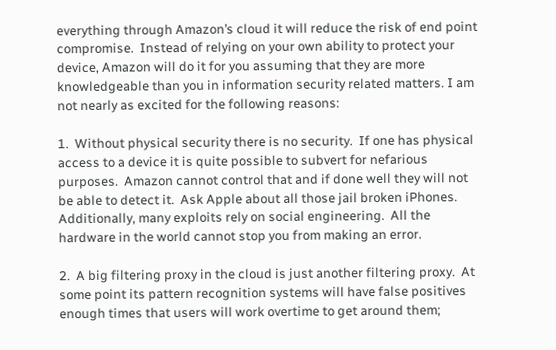everything through Amazon’s cloud it will reduce the risk of end point compromise.  Instead of relying on your own ability to protect your device, Amazon will do it for you assuming that they are more knowledgeable than you in information security related matters. I am not nearly as excited for the following reasons:

1.  Without physical security there is no security.  If one has physical access to a device it is quite possible to subvert for nefarious purposes.  Amazon cannot control that and if done well they will not be able to detect it.  Ask Apple about all those jail broken iPhones.  Additionally, many exploits rely on social engineering.  All the hardware in the world cannot stop you from making an error.

2.  A big filtering proxy in the cloud is just another filtering proxy.  At some point its pattern recognition systems will have false positives enough times that users will work overtime to get around them;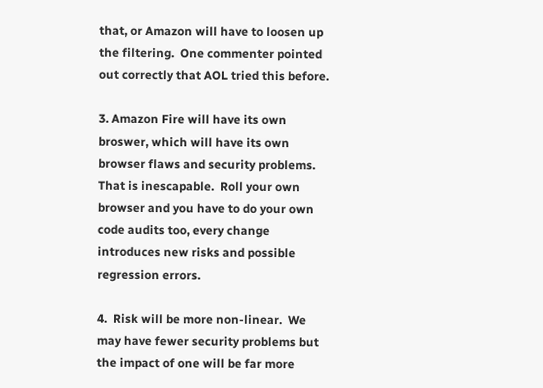that, or Amazon will have to loosen up the filtering.  One commenter pointed out correctly that AOL tried this before.

3. Amazon Fire will have its own broswer, which will have its own browser flaws and security problems.  That is inescapable.  Roll your own browser and you have to do your own code audits too, every change introduces new risks and possible regression errors.

4.  Risk will be more non-linear.  We may have fewer security problems but the impact of one will be far more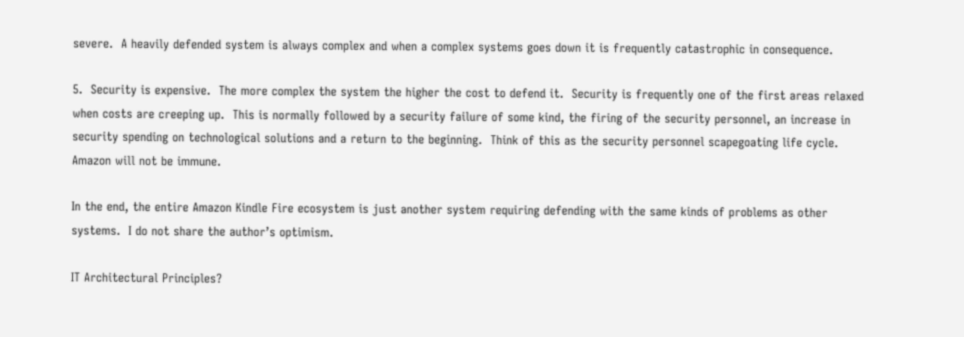severe.  A heavily defended system is always complex and when a complex systems goes down it is frequently catastrophic in consequence.

5.  Security is expensive.  The more complex the system the higher the cost to defend it.  Security is frequently one of the first areas relaxed when costs are creeping up.  This is normally followed by a security failure of some kind, the firing of the security personnel, an increase in security spending on technological solutions and a return to the beginning.  Think of this as the security personnel scapegoating life cycle.  Amazon will not be immune.

In the end, the entire Amazon Kindle Fire ecosystem is just another system requiring defending with the same kinds of problems as other systems.  I do not share the author’s optimism.

IT Architectural Principles?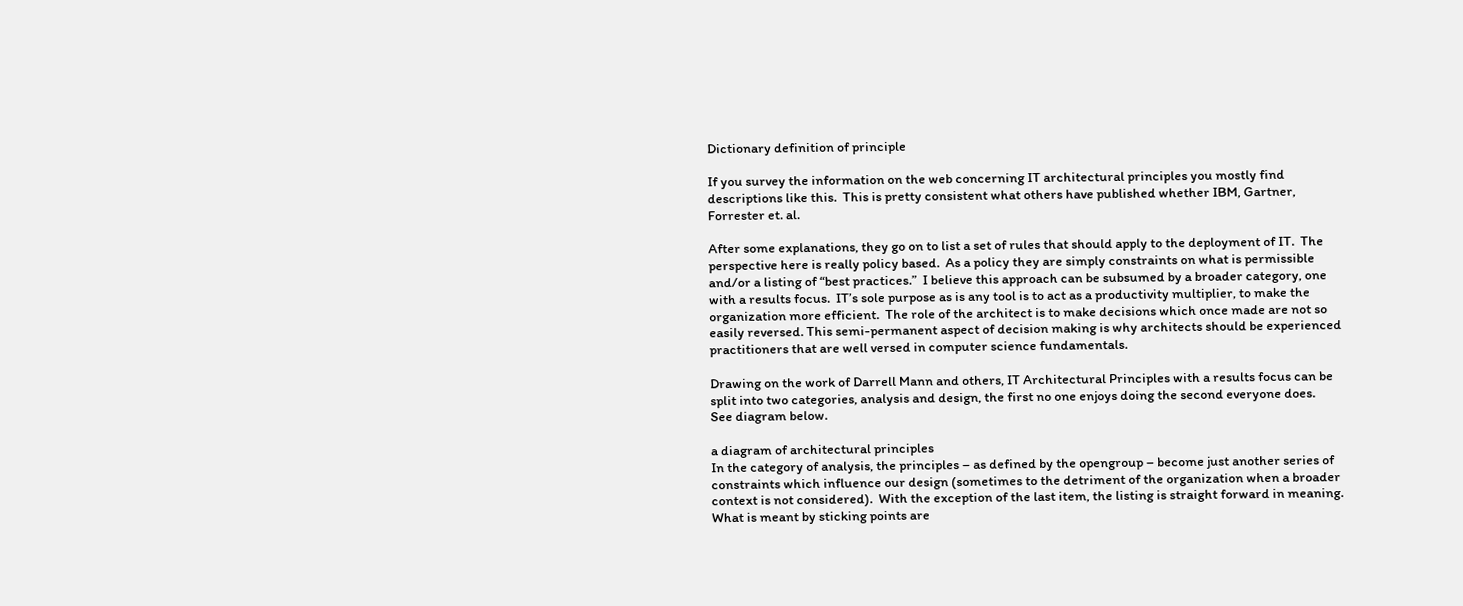Dictionary definition of principle

If you survey the information on the web concerning IT architectural principles you mostly find descriptions like this.  This is pretty consistent what others have published whether IBM, Gartner, Forrester et. al.

After some explanations, they go on to list a set of rules that should apply to the deployment of IT.  The perspective here is really policy based.  As a policy they are simply constraints on what is permissible and/or a listing of “best practices.”  I believe this approach can be subsumed by a broader category, one with a results focus.  IT’s sole purpose as is any tool is to act as a productivity multiplier, to make the organization more efficient.  The role of the architect is to make decisions which once made are not so easily reversed. This semi-permanent aspect of decision making is why architects should be experienced practitioners that are well versed in computer science fundamentals.

Drawing on the work of Darrell Mann and others, IT Architectural Principles with a results focus can be split into two categories, analysis and design, the first no one enjoys doing the second everyone does.   See diagram below.

a diagram of architectural principles
In the category of analysis, the principles – as defined by the opengroup – become just another series of constraints which influence our design (sometimes to the detriment of the organization when a broader context is not considered).  With the exception of the last item, the listing is straight forward in meaning. What is meant by sticking points are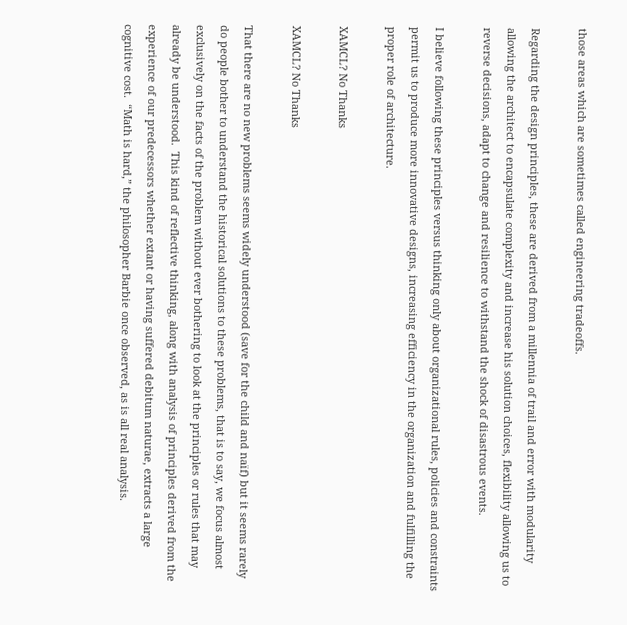those areas which are sometimes called engineering tradeoffs.

Regarding the design principles, these are derived from a millennia of trail and error with modularity allowing the architect to encapsulate complexity and increase his solution choices, flexibility allowing us to reverse decisions, adapt to change and resilience to withstand the shock of disastrous events.

I believe following these principles versus thinking only about organizational rules, policies and constraints permit us to produce more innovative designs, increasing efficiency in the organization and fulfilling the proper role of architecture.

XAMCL? No Thanks

XAMCL? No Thanks

That there are no new problems seems widely understood (save for the child and naïf) but it seems rarely do people bother to understand the historical solutions to these problems, that is to say, we focus almost exclusively on the facts of the problem without ever bothering to look at the principles or rules that may already be understood.  This kind of reflective thinking, along with analysis of principles derived from the experience of our predecessors whether extant or having suffered debitum naturae, extracts a large cognitive cost.  “Math is hard,” the philosopher Barbie once observed, as is all real analysis.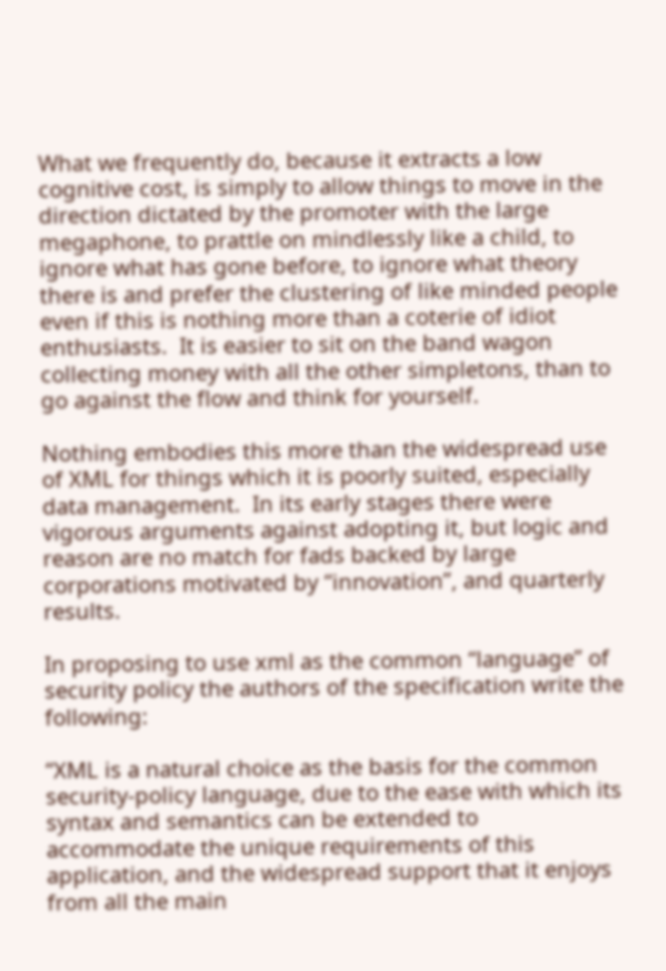What we frequently do, because it extracts a low cognitive cost, is simply to allow things to move in the direction dictated by the promoter with the large megaphone, to prattle on mindlessly like a child, to ignore what has gone before, to ignore what theory there is and prefer the clustering of like minded people even if this is nothing more than a coterie of idiot enthusiasts.  It is easier to sit on the band wagon collecting money with all the other simpletons, than to go against the flow and think for yourself.

Nothing embodies this more than the widespread use of XML for things which it is poorly suited, especially data management.  In its early stages there were vigorous arguments against adopting it, but logic and reason are no match for fads backed by large corporations motivated by “innovation”, and quarterly results.

In proposing to use xml as the common “language” of security policy the authors of the specification write the following:

“XML is a natural choice as the basis for the common security-policy language, due to the ease with which its syntax and semantics can be extended to accommodate the unique requirements of this application, and the widespread support that it enjoys from all the main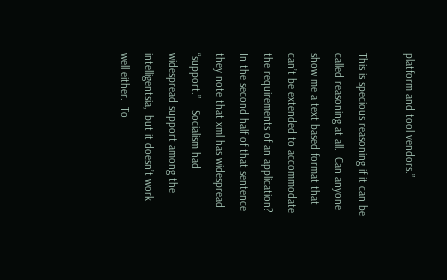platform and tool vendors.”

This is specious reasoning if it can be called reasoning at all.  Can anyone show me a text based format that can’t be extended to accommodate the requirements of an application? In the second half of that sentence they note that xml has widespread “support.”    Socialism had widespread support among the intelligentsia,  but it doesn’t work well either.  To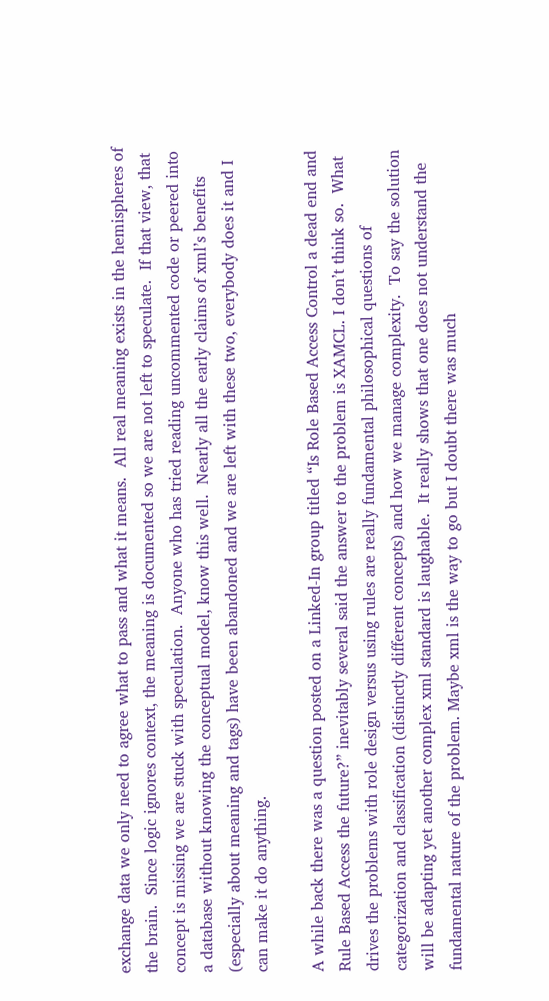exchange data we only need to agree what to pass and what it means.  All real meaning exists in the hemispheres of the brain.  Since logic ignores context, the meaning is documented so we are not left to speculate.  If that view, that concept is missing we are stuck with speculation.  Anyone who has tried reading uncommented code or peered into a database without knowing the conceptual model, know this well.  Nearly all the early claims of xml’s benefits (especially about meaning and tags) have been abandoned and we are left with these two, everybody does it and I can make it do anything.

A while back there was a question posted on a Linked-In group titled “Is Role Based Access Control a dead end and Rule Based Access the future?” inevitably several said the answer to the problem is XAMCL. I don’t think so.  What drives the problems with role design versus using rules are really fundamental philosophical questions of categorization and classification (distinctly different concepts) and how we manage complexity.  To say the solution will be adapting yet another complex xml standard is laughable.  It really shows that one does not understand the fundamental nature of the problem. Maybe xml is the way to go but I doubt there was much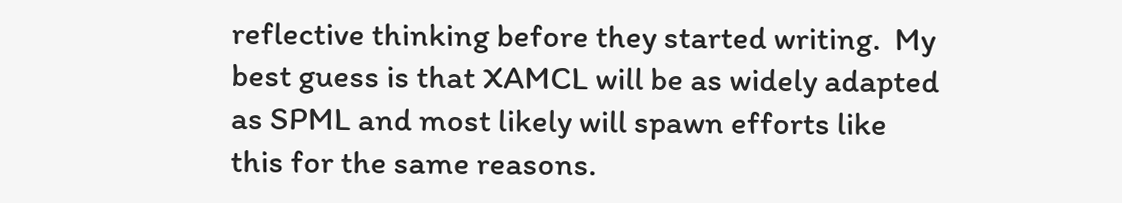reflective thinking before they started writing.  My best guess is that XAMCL will be as widely adapted as SPML and most likely will spawn efforts like this for the same reasons.